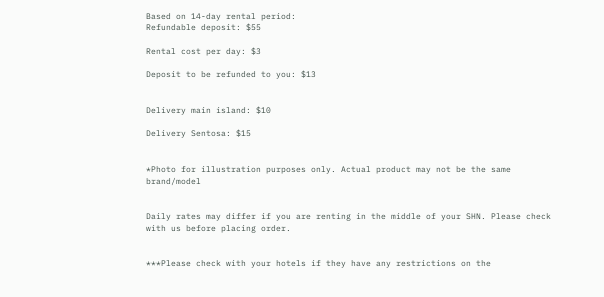Based on 14-day rental period:
Refundable deposit: $55

Rental cost per day: $3

Deposit to be refunded to you: $13


Delivery main island: $10

Delivery Sentosa: $15


*Photo for illustration purposes only. Actual product may not be the same brand/model


Daily rates may differ if you are renting in the middle of your SHN. Please check with us before placing order.


***Please check with your hotels if they have any restrictions on the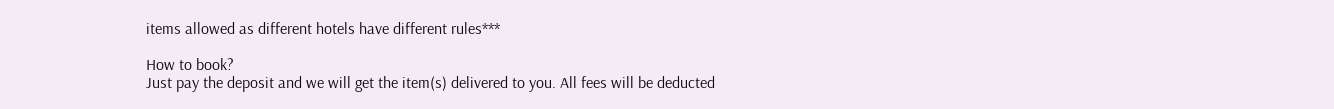items allowed as different hotels have different rules***

How to book?
Just pay the deposit and we will get the item(s) delivered to you. All fees will be deducted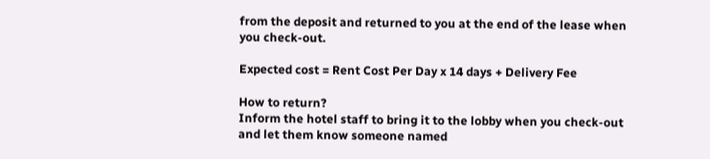from the deposit and returned to you at the end of the lease when you check-out.

Expected cost = Rent Cost Per Day x 14 days + Delivery Fee

How to return?
Inform the hotel staff to bring it to the lobby when you check-out and let them know someone named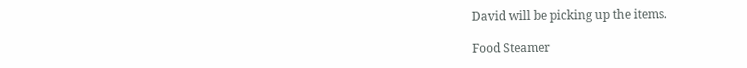David will be picking up the items.

Food Steamer